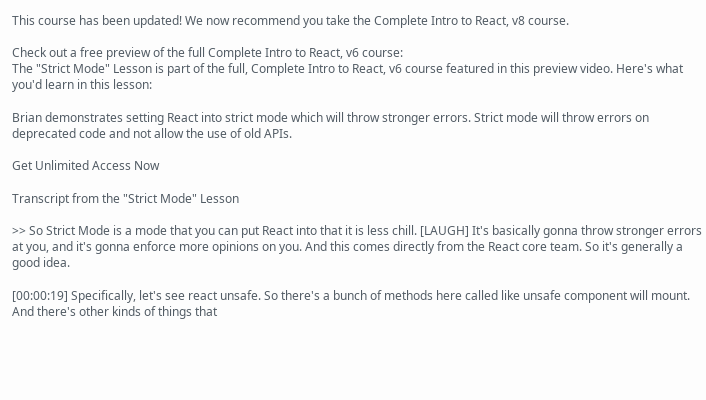This course has been updated! We now recommend you take the Complete Intro to React, v8 course.

Check out a free preview of the full Complete Intro to React, v6 course:
The "Strict Mode" Lesson is part of the full, Complete Intro to React, v6 course featured in this preview video. Here's what you'd learn in this lesson:

Brian demonstrates setting React into strict mode which will throw stronger errors. Strict mode will throw errors on deprecated code and not allow the use of old APIs.

Get Unlimited Access Now

Transcript from the "Strict Mode" Lesson

>> So Strict Mode is a mode that you can put React into that it is less chill. [LAUGH] It's basically gonna throw stronger errors at you, and it's gonna enforce more opinions on you. And this comes directly from the React core team. So it's generally a good idea.

[00:00:19] Specifically, let's see react unsafe. So there's a bunch of methods here called like unsafe component will mount. And there's other kinds of things that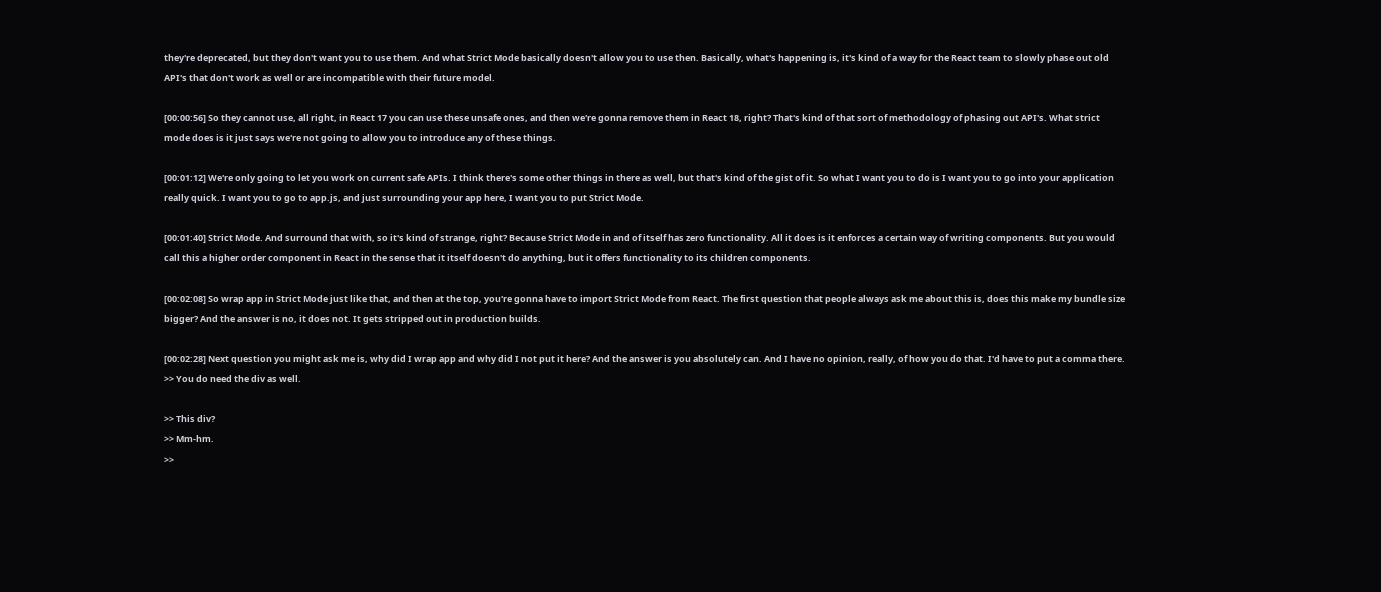they're deprecated, but they don't want you to use them. And what Strict Mode basically doesn't allow you to use then. Basically, what's happening is, it's kind of a way for the React team to slowly phase out old API's that don't work as well or are incompatible with their future model.

[00:00:56] So they cannot use, all right, in React 17 you can use these unsafe ones, and then we're gonna remove them in React 18, right? That's kind of that sort of methodology of phasing out API's. What strict mode does is it just says we're not going to allow you to introduce any of these things.

[00:01:12] We're only going to let you work on current safe APIs. I think there's some other things in there as well, but that's kind of the gist of it. So what I want you to do is I want you to go into your application really quick. I want you to go to app.js, and just surrounding your app here, I want you to put Strict Mode.

[00:01:40] Strict Mode. And surround that with, so it's kind of strange, right? Because Strict Mode in and of itself has zero functionality. All it does is it enforces a certain way of writing components. But you would call this a higher order component in React in the sense that it itself doesn't do anything, but it offers functionality to its children components.

[00:02:08] So wrap app in Strict Mode just like that, and then at the top, you're gonna have to import Strict Mode from React. The first question that people always ask me about this is, does this make my bundle size bigger? And the answer is no, it does not. It gets stripped out in production builds.

[00:02:28] Next question you might ask me is, why did I wrap app and why did I not put it here? And the answer is you absolutely can. And I have no opinion, really, of how you do that. I'd have to put a comma there.
>> You do need the div as well.

>> This div?
>> Mm-hm.
>>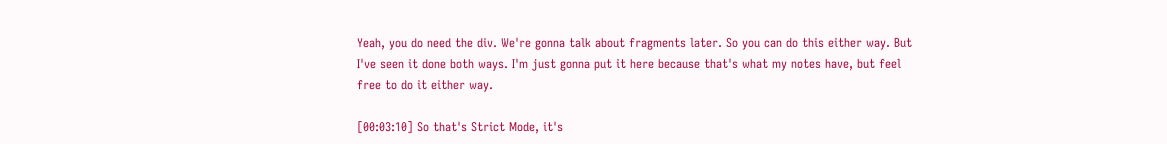Yeah, you do need the div. We're gonna talk about fragments later. So you can do this either way. But I've seen it done both ways. I'm just gonna put it here because that's what my notes have, but feel free to do it either way.

[00:03:10] So that's Strict Mode, it's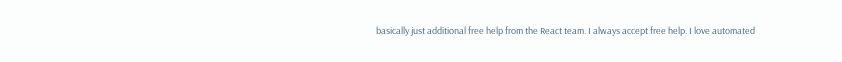basically just additional free help from the React team. I always accept free help. I love automated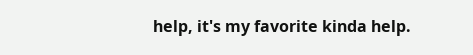help, it's my favorite kinda help.